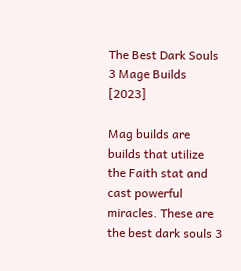The Best Dark Souls 3 Mage Builds [2023]

Mag builds are builds that utilize the Faith stat and cast powerful miracles. These are the best dark souls 3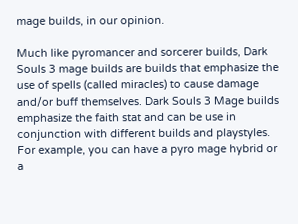mage builds, in our opinion.

Much like pyromancer and sorcerer builds, Dark Souls 3 mage builds are builds that emphasize the use of spells (called miracles) to cause damage and/or buff themselves. Dark Souls 3 Mage builds emphasize the faith stat and can be use in conjunction with different builds and playstyles. For example, you can have a pyro mage hybrid or a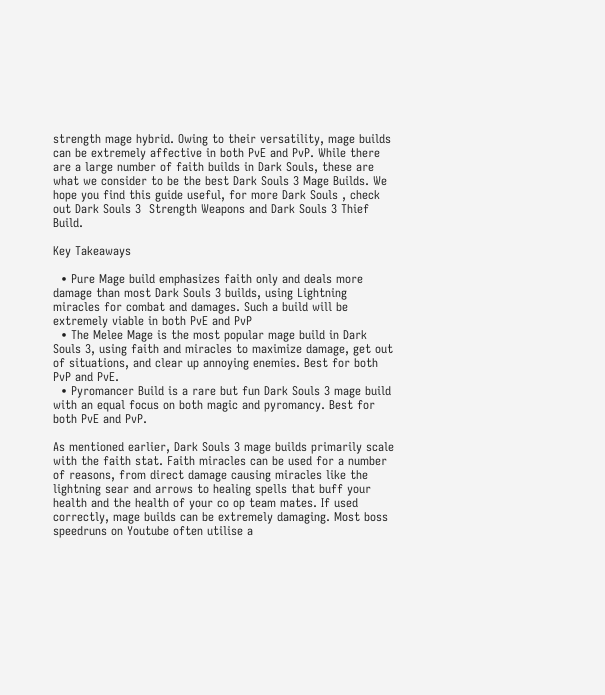strength mage hybrid. Owing to their versatility, mage builds can be extremely affective in both PvE and PvP. While there are a large number of faith builds in Dark Souls, these are what we consider to be the best Dark Souls 3 Mage Builds. We hope you find this guide useful, for more Dark Souls , check out Dark Souls 3  Strength Weapons and Dark Souls 3 Thief Build.

Key Takeaways

  • Pure Mage build emphasizes faith only and deals more damage than most Dark Souls 3 builds, using Lightning miracles for combat and damages. Such a build will be extremely viable in both PvE and PvP
  • The Melee Mage is the most popular mage build in Dark Souls 3, using faith and miracles to maximize damage, get out of situations, and clear up annoying enemies. Best for both PvP and PvE.
  • Pyromancer Build is a rare but fun Dark Souls 3 mage build with an equal focus on both magic and pyromancy. Best for both PvE and PvP.

As mentioned earlier, Dark Souls 3 mage builds primarily scale with the faith stat. Faith miracles can be used for a number of reasons, from direct damage causing miracles like the lightning sear and arrows to healing spells that buff your health and the health of your co op team mates. If used correctly, mage builds can be extremely damaging. Most boss speedruns on Youtube often utilise a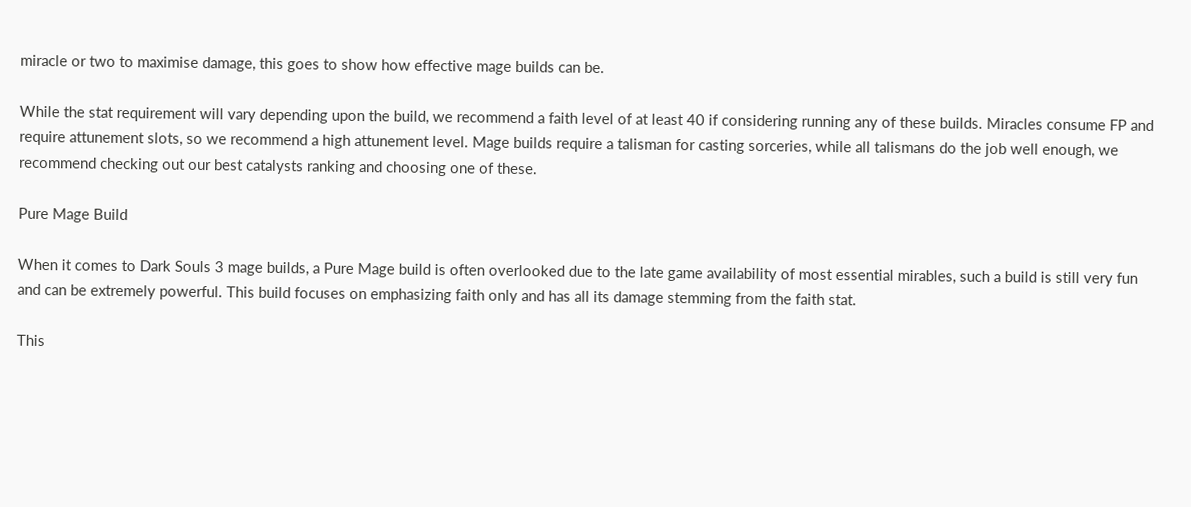miracle or two to maximise damage, this goes to show how effective mage builds can be.

While the stat requirement will vary depending upon the build, we recommend a faith level of at least 40 if considering running any of these builds. Miracles consume FP and require attunement slots, so we recommend a high attunement level. Mage builds require a talisman for casting sorceries, while all talismans do the job well enough, we recommend checking out our best catalysts ranking and choosing one of these.

Pure Mage Build

When it comes to Dark Souls 3 mage builds, a Pure Mage build is often overlooked due to the late game availability of most essential mirables, such a build is still very fun and can be extremely powerful. This build focuses on emphasizing faith only and has all its damage stemming from the faith stat.

This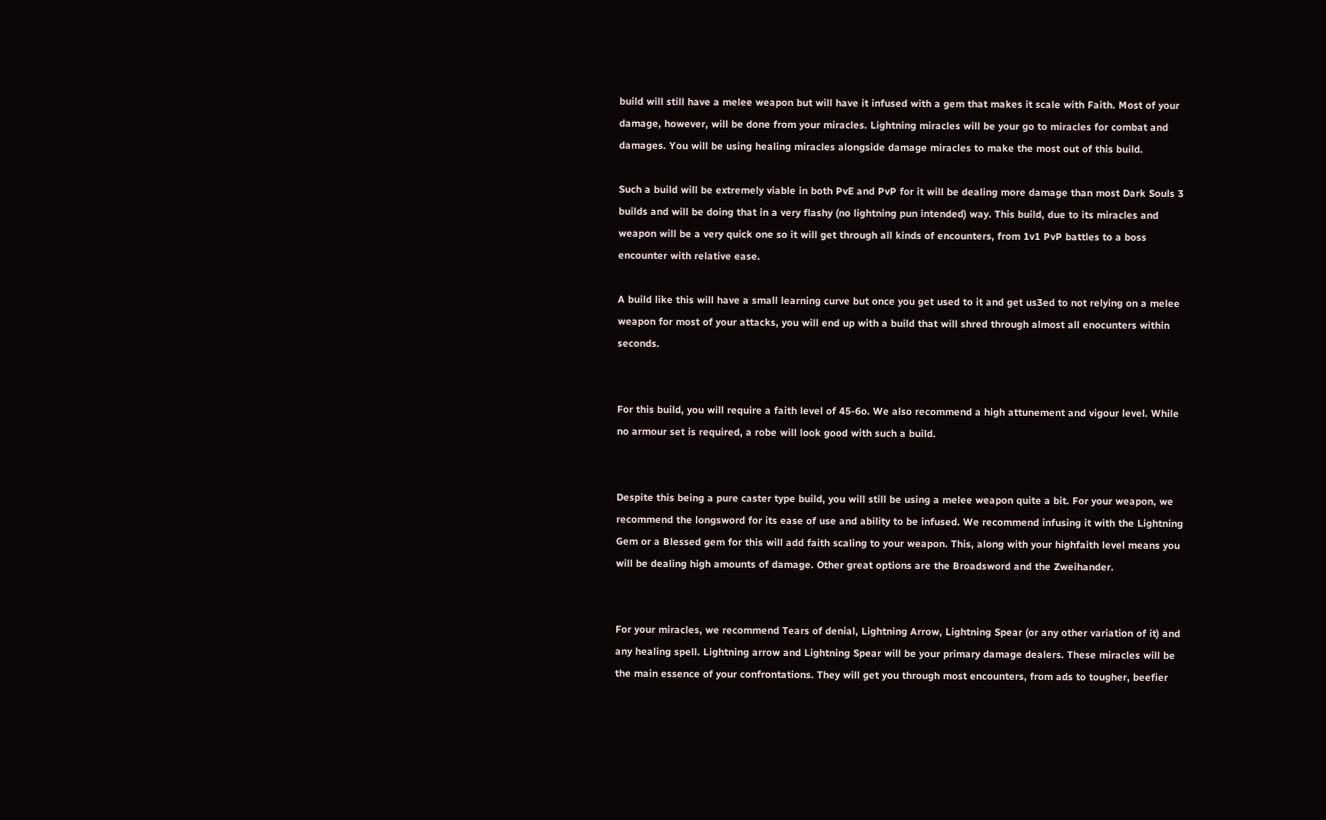build will still have a melee weapon but will have it infused with a gem that makes it scale with Faith. Most of your damage, however, will be done from your miracles. Lightning miracles will be your go to miracles for combat and damages. You will be using healing miracles alongside damage miracles to make the most out of this build.

Such a build will be extremely viable in both PvE and PvP for it will be dealing more damage than most Dark Souls 3 builds and will be doing that in a very flashy (no lightning pun intended) way. This build, due to its miracles and weapon will be a very quick one so it will get through all kinds of encounters, from 1v1 PvP battles to a boss encounter with relative ease.

A build like this will have a small learning curve but once you get used to it and get us3ed to not relying on a melee weapon for most of your attacks, you will end up with a build that will shred through almost all enocunters within seconds.


For this build, you will require a faith level of 45-6o. We also recommend a high attunement and vigour level. While no armour set is required, a robe will look good with such a build.


Despite this being a pure caster type build, you will still be using a melee weapon quite a bit. For your weapon, we recommend the longsword for its ease of use and ability to be infused. We recommend infusing it with the Lightning Gem or a Blessed gem for this will add faith scaling to your weapon. This, along with your highfaith level means you will be dealing high amounts of damage. Other great options are the Broadsword and the Zweihander.


For your miracles, we recommend Tears of denial, Lightning Arrow, Lightning Spear (or any other variation of it) and any healing spell. Lightning arrow and Lightning Spear will be your primary damage dealers. These miracles will be the main essence of your confrontations. They will get you through most encounters, from ads to tougher, beefier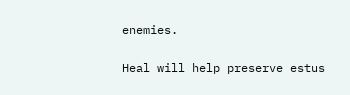enemies.

Heal will help preserve estus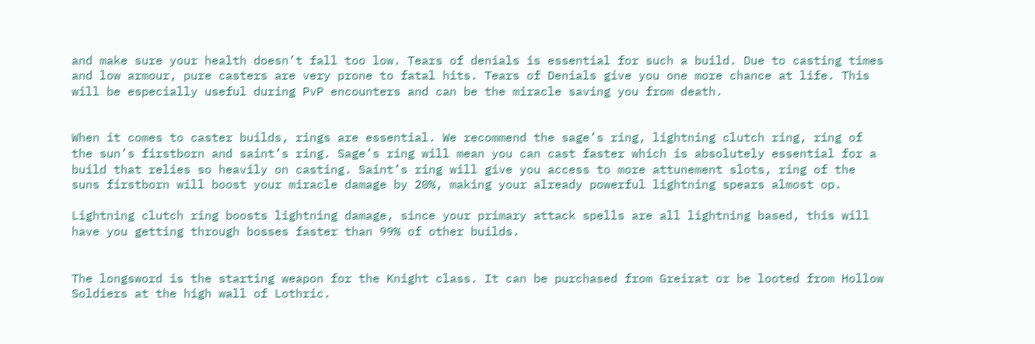and make sure your health doesn’t fall too low. Tears of denials is essential for such a build. Due to casting times and low armour, pure casters are very prone to fatal hits. Tears of Denials give you one more chance at life. This will be especially useful during PvP encounters and can be the miracle saving you from death.


When it comes to caster builds, rings are essential. We recommend the sage’s ring, lightning clutch ring, ring of the sun’s firstborn and saint’s ring. Sage’s ring will mean you can cast faster which is absolutely essential for a build that relies so heavily on casting. Saint’s ring will give you access to more attunement slots, ring of the suns firstborn will boost your miracle damage by 20%, making your already powerful lightning spears almost op.

Lightning clutch ring boosts lightning damage, since your primary attack spells are all lightning based, this will have you getting through bosses faster than 99% of other builds.


The longsword is the starting weapon for the Knight class. It can be purchased from Greirat or be looted from Hollow Soldiers at the high wall of Lothric.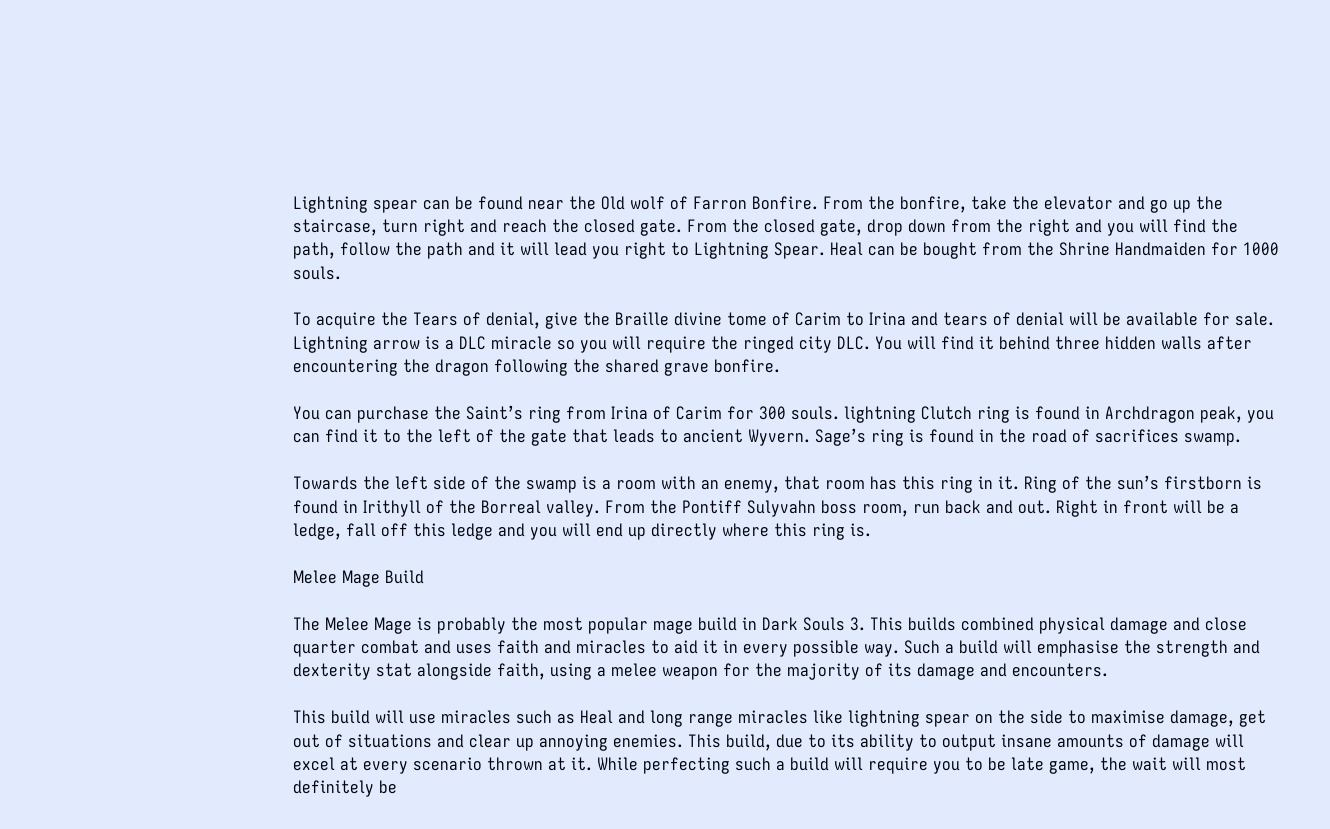Lightning spear can be found near the Old wolf of Farron Bonfire. From the bonfire, take the elevator and go up the staircase, turn right and reach the closed gate. From the closed gate, drop down from the right and you will find the path, follow the path and it will lead you right to Lightning Spear. Heal can be bought from the Shrine Handmaiden for 1000 souls.

To acquire the Tears of denial, give the Braille divine tome of Carim to Irina and tears of denial will be available for sale. Lightning arrow is a DLC miracle so you will require the ringed city DLC. You will find it behind three hidden walls after encountering the dragon following the shared grave bonfire.

You can purchase the Saint’s ring from Irina of Carim for 300 souls. lightning Clutch ring is found in Archdragon peak, you can find it to the left of the gate that leads to ancient Wyvern. Sage’s ring is found in the road of sacrifices swamp.

Towards the left side of the swamp is a room with an enemy, that room has this ring in it. Ring of the sun’s firstborn is found in Irithyll of the Borreal valley. From the Pontiff Sulyvahn boss room, run back and out. Right in front will be a ledge, fall off this ledge and you will end up directly where this ring is.

Melee Mage Build

The Melee Mage is probably the most popular mage build in Dark Souls 3. This builds combined physical damage and close quarter combat and uses faith and miracles to aid it in every possible way. Such a build will emphasise the strength and dexterity stat alongside faith, using a melee weapon for the majority of its damage and encounters.

This build will use miracles such as Heal and long range miracles like lightning spear on the side to maximise damage, get out of situations and clear up annoying enemies. This build, due to its ability to output insane amounts of damage will excel at every scenario thrown at it. While perfecting such a build will require you to be late game, the wait will most definitely be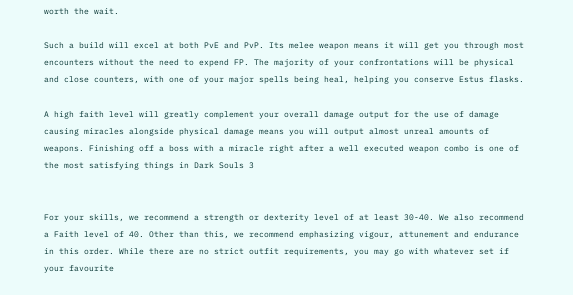worth the wait.

Such a build will excel at both PvE and PvP. Its melee weapon means it will get you through most encounters without the need to expend FP. The majority of your confrontations will be physical and close counters, with one of your major spells being heal, helping you conserve Estus flasks.

A high faith level will greatly complement your overall damage output for the use of damage causing miracles alongside physical damage means you will output almost unreal amounts of weapons. Finishing off a boss with a miracle right after a well executed weapon combo is one of the most satisfying things in Dark Souls 3


For your skills, we recommend a strength or dexterity level of at least 30-40. We also recommend a Faith level of 40. Other than this, we recommend emphasizing vigour, attunement and endurance in this order. While there are no strict outfit requirements, you may go with whatever set if your favourite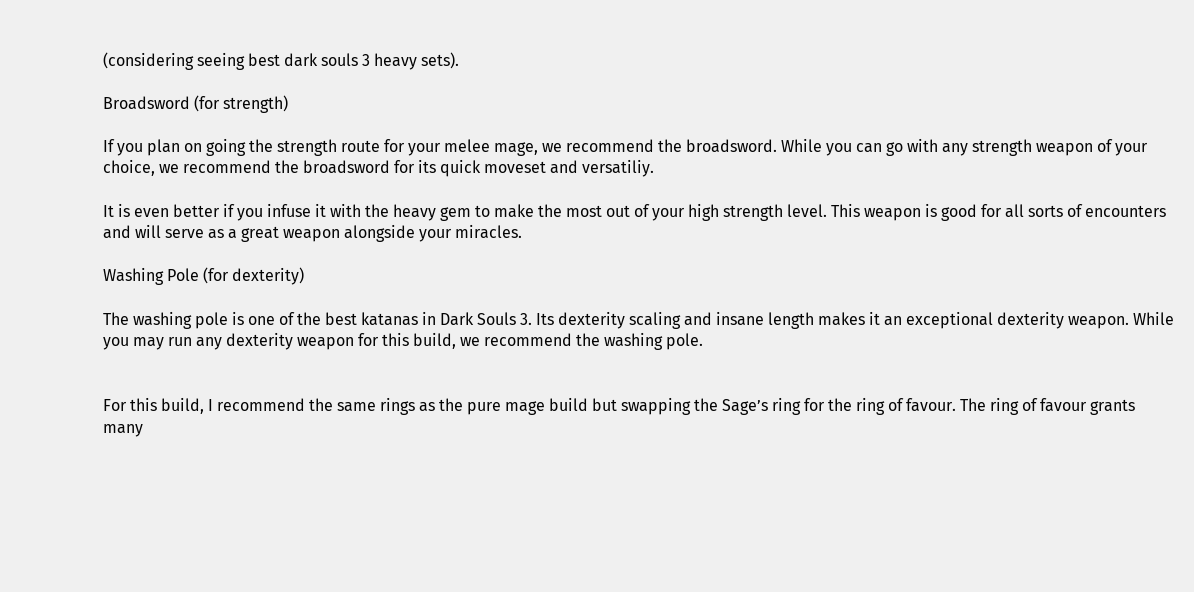(considering seeing best dark souls 3 heavy sets).

Broadsword (for strength)

If you plan on going the strength route for your melee mage, we recommend the broadsword. While you can go with any strength weapon of your choice, we recommend the broadsword for its quick moveset and versatiliy.

It is even better if you infuse it with the heavy gem to make the most out of your high strength level. This weapon is good for all sorts of encounters and will serve as a great weapon alongside your miracles.

Washing Pole (for dexterity)

The washing pole is one of the best katanas in Dark Souls 3. Its dexterity scaling and insane length makes it an exceptional dexterity weapon. While you may run any dexterity weapon for this build, we recommend the washing pole.


For this build, I recommend the same rings as the pure mage build but swapping the Sage’s ring for the ring of favour. The ring of favour grants many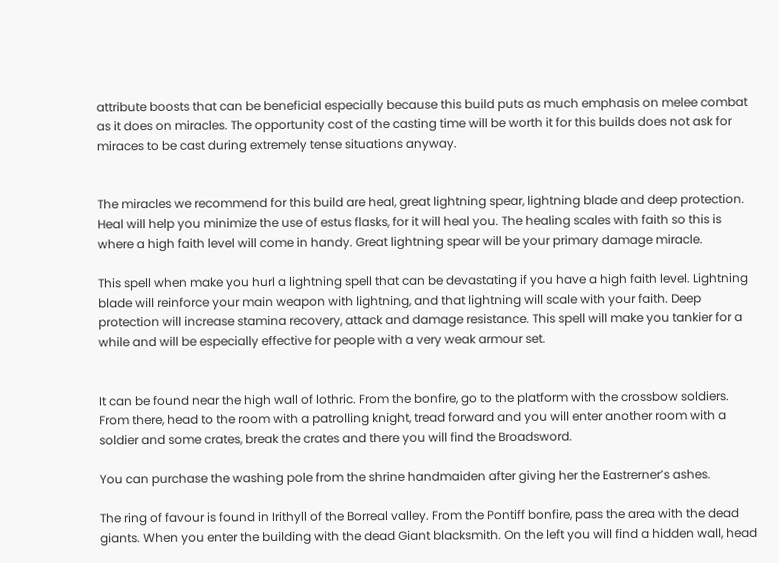attribute boosts that can be beneficial especially because this build puts as much emphasis on melee combat as it does on miracles. The opportunity cost of the casting time will be worth it for this builds does not ask for miraces to be cast during extremely tense situations anyway.


The miracles we recommend for this build are heal, great lightning spear, lightning blade and deep protection. Heal will help you minimize the use of estus flasks, for it will heal you. The healing scales with faith so this is where a high faith level will come in handy. Great lightning spear will be your primary damage miracle.

This spell when make you hurl a lightning spell that can be devastating if you have a high faith level. Lightning blade will reinforce your main weapon with lightning, and that lightning will scale with your faith. Deep protection will increase stamina recovery, attack and damage resistance. This spell will make you tankier for a while and will be especially effective for people with a very weak armour set.


It can be found near the high wall of lothric. From the bonfire, go to the platform with the crossbow soldiers. From there, head to the room with a patrolling knight, tread forward and you will enter another room with a soldier and some crates, break the crates and there you will find the Broadsword.

You can purchase the washing pole from the shrine handmaiden after giving her the Eastrerner’s ashes.

The ring of favour is found in Irithyll of the Borreal valley. From the Pontiff bonfire, pass the area with the dead giants. When you enter the building with the dead Giant blacksmith. On the left you will find a hidden wall, head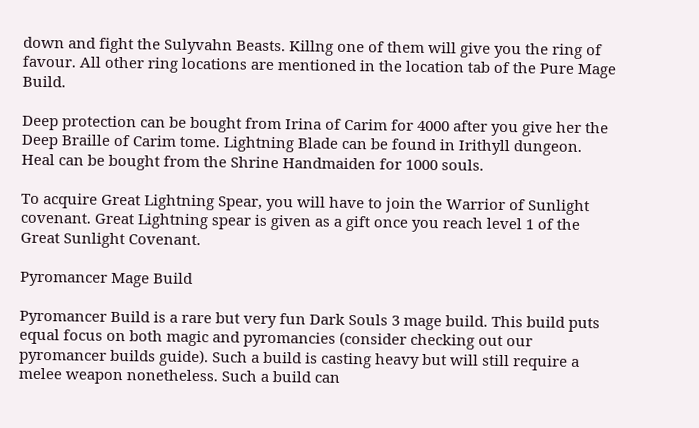down and fight the Sulyvahn Beasts. Killng one of them will give you the ring of favour. All other ring locations are mentioned in the location tab of the Pure Mage Build.

Deep protection can be bought from Irina of Carim for 4000 after you give her the Deep Braille of Carim tome. Lightning Blade can be found in Irithyll dungeon. Heal can be bought from the Shrine Handmaiden for 1000 souls.

To acquire Great Lightning Spear, you will have to join the Warrior of Sunlight covenant. Great Lightning spear is given as a gift once you reach level 1 of the Great Sunlight Covenant.

Pyromancer Mage Build

Pyromancer Build is a rare but very fun Dark Souls 3 mage build. This build puts equal focus on both magic and pyromancies (consider checking out our pyromancer builds guide). Such a build is casting heavy but will still require a melee weapon nonetheless. Such a build can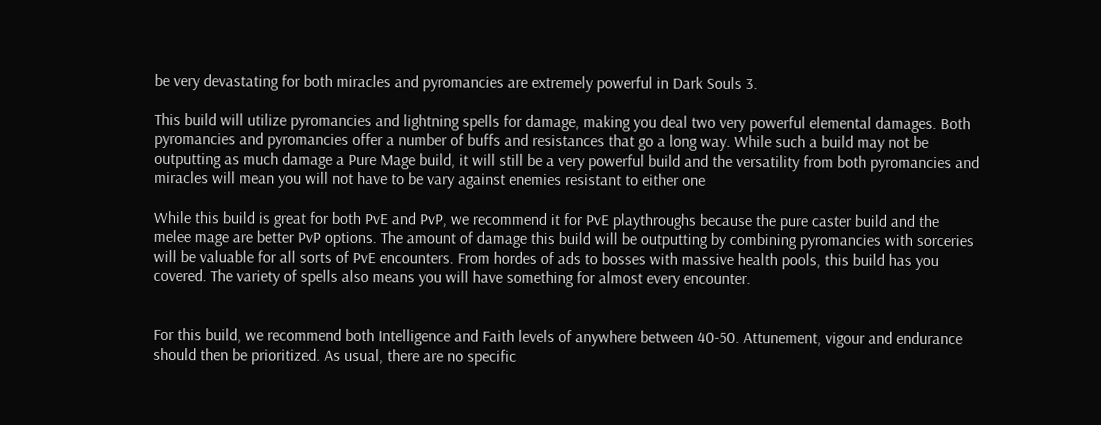be very devastating for both miracles and pyromancies are extremely powerful in Dark Souls 3.

This build will utilize pyromancies and lightning spells for damage, making you deal two very powerful elemental damages. Both pyromancies and pyromancies offer a number of buffs and resistances that go a long way. While such a build may not be outputting as much damage a Pure Mage build, it will still be a very powerful build and the versatility from both pyromancies and miracles will mean you will not have to be vary against enemies resistant to either one

While this build is great for both PvE and PvP, we recommend it for PvE playthroughs because the pure caster build and the melee mage are better PvP options. The amount of damage this build will be outputting by combining pyromancies with sorceries will be valuable for all sorts of PvE encounters. From hordes of ads to bosses with massive health pools, this build has you covered. The variety of spells also means you will have something for almost every encounter.


For this build, we recommend both Intelligence and Faith levels of anywhere between 40-50. Attunement, vigour and endurance should then be prioritized. As usual, there are no specific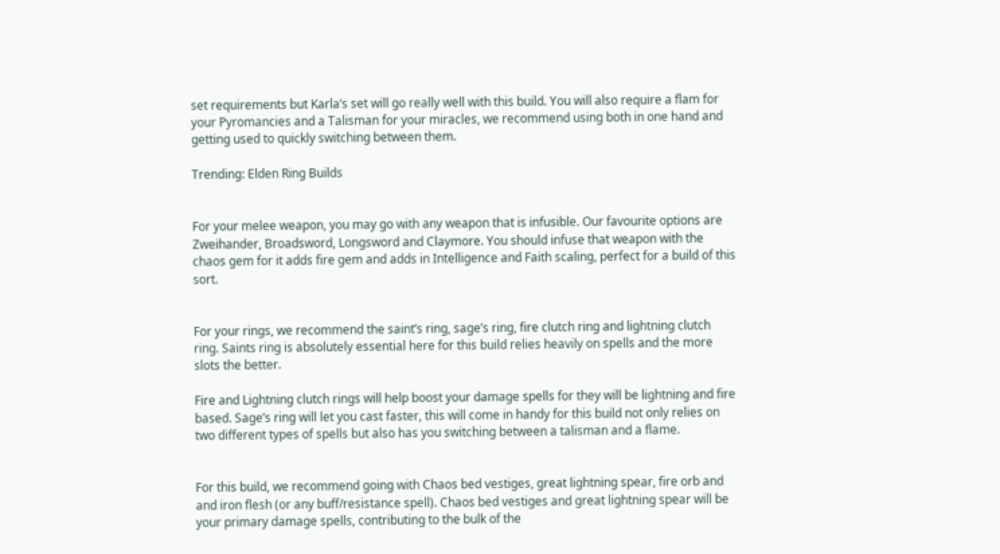set requirements but Karla’s set will go really well with this build. You will also require a flam for your Pyromancies and a Talisman for your miracles, we recommend using both in one hand and getting used to quickly switching between them.

Trending: Elden Ring Builds


For your melee weapon, you may go with any weapon that is infusible. Our favourite options are Zweihander, Broadsword, Longsword and Claymore. You should infuse that weapon with the chaos gem for it adds fire gem and adds in Intelligence and Faith scaling, perfect for a build of this sort.


For your rings, we recommend the saint’s ring, sage’s ring, fire clutch ring and lightning clutch ring. Saints ring is absolutely essential here for this build relies heavily on spells and the more slots the better.

Fire and Lightning clutch rings will help boost your damage spells for they will be lightning and fire based. Sage’s ring will let you cast faster, this will come in handy for this build not only relies on two different types of spells but also has you switching between a talisman and a flame.


For this build, we recommend going with Chaos bed vestiges, great lightning spear, fire orb and and iron flesh (or any buff/resistance spell). Chaos bed vestiges and great lightning spear will be your primary damage spells, contributing to the bulk of the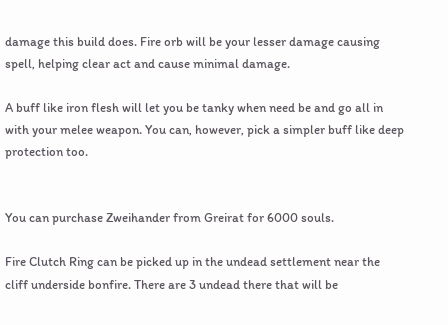damage this build does. Fire orb will be your lesser damage causing spell, helping clear act and cause minimal damage.

A buff like iron flesh will let you be tanky when need be and go all in with your melee weapon. You can, however, pick a simpler buff like deep protection too.


You can purchase Zweihander from Greirat for 6000 souls.

Fire Clutch Ring can be picked up in the undead settlement near the cliff underside bonfire. There are 3 undead there that will be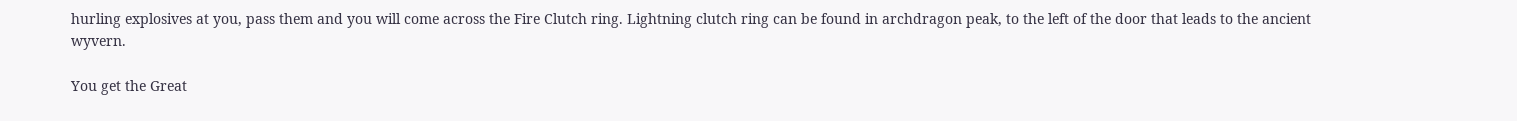hurling explosives at you, pass them and you will come across the Fire Clutch ring. Lightning clutch ring can be found in archdragon peak, to the left of the door that leads to the ancient wyvern.

You get the Great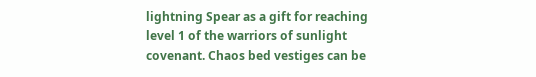lightning Spear as a gift for reaching level 1 of the warriors of sunlight covenant. Chaos bed vestiges can be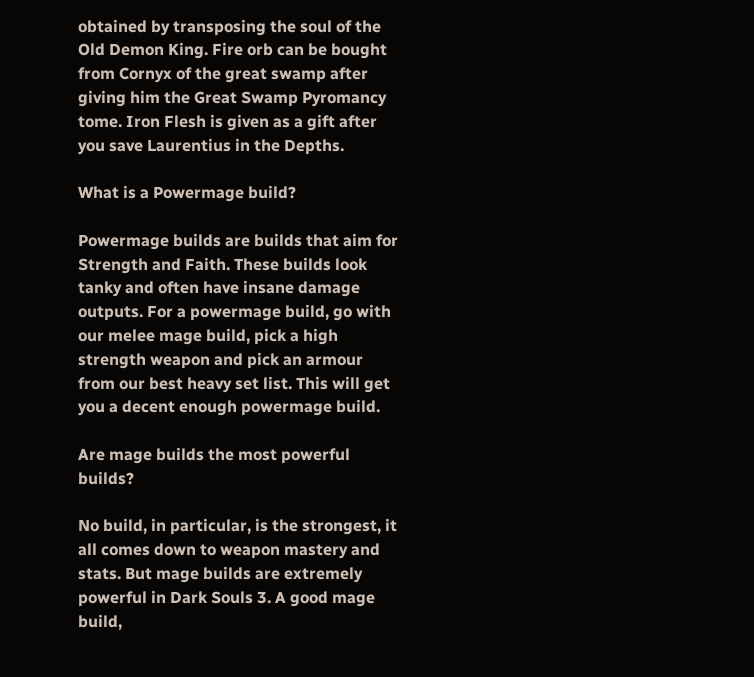obtained by transposing the soul of the Old Demon King. Fire orb can be bought from Cornyx of the great swamp after giving him the Great Swamp Pyromancy tome. Iron Flesh is given as a gift after you save Laurentius in the Depths.

What is a Powermage build?

Powermage builds are builds that aim for Strength and Faith. These builds look tanky and often have insane damage outputs. For a powermage build, go with our melee mage build, pick a high strength weapon and pick an armour from our best heavy set list. This will get you a decent enough powermage build.

Are mage builds the most powerful builds?

No build, in particular, is the strongest, it all comes down to weapon mastery and stats. But mage builds are extremely powerful in Dark Souls 3. A good mage build,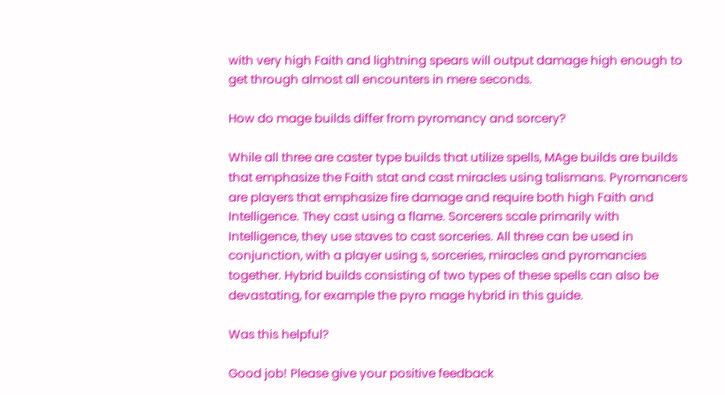with very high Faith and lightning spears will output damage high enough to get through almost all encounters in mere seconds.

How do mage builds differ from pyromancy and sorcery?

While all three are caster type builds that utilize spells, MAge builds are builds that emphasize the Faith stat and cast miracles using talismans. Pyromancers are players that emphasize fire damage and require both high Faith and Intelligence. They cast using a flame. Sorcerers scale primarily with Intelligence, they use staves to cast sorceries. All three can be used in conjunction, with a player using s, sorceries, miracles and pyromancies together. Hybrid builds consisting of two types of these spells can also be devastating, for example the pyro mage hybrid in this guide.

Was this helpful?

Good job! Please give your positive feedback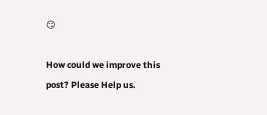😏

How could we improve this post? Please Help us.